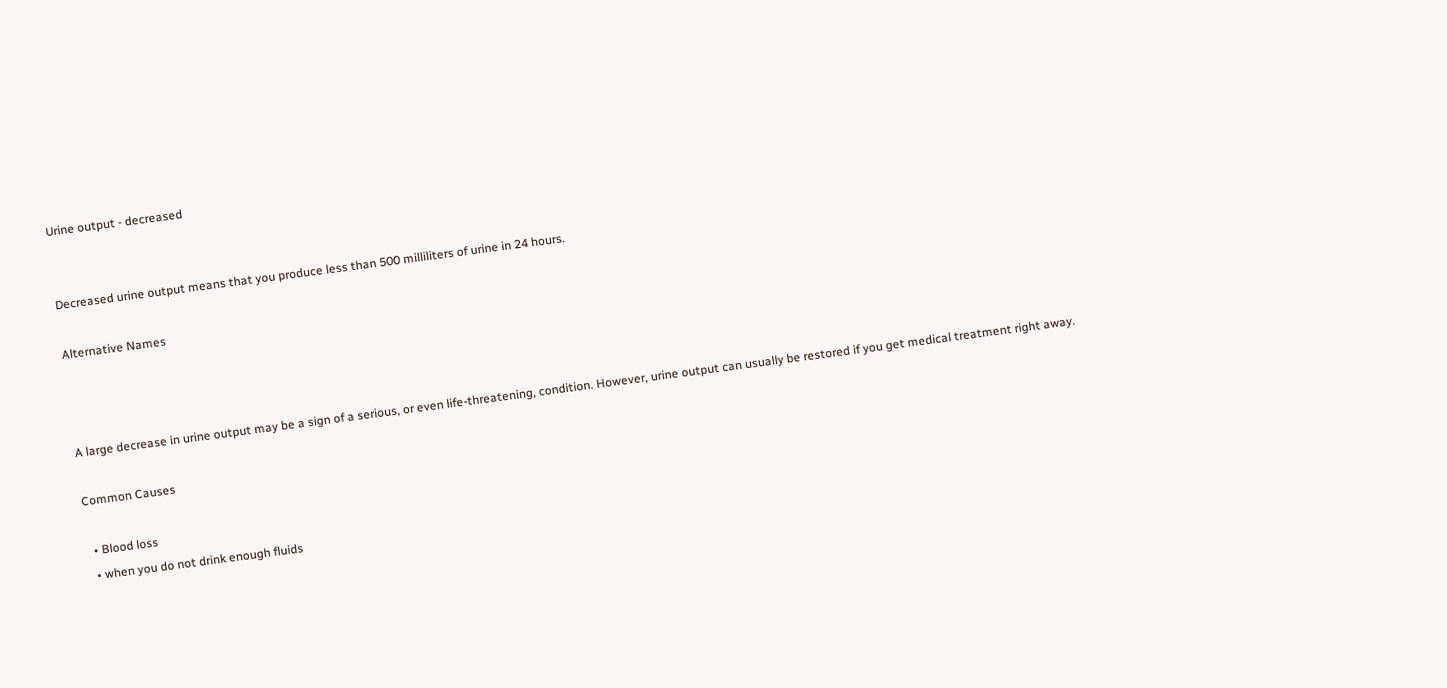Urine output - decreased


Decreased urine output means that you produce less than 500 milliliters of urine in 24 hours.

Alternative Names



A large decrease in urine output may be a sign of a serious, or even life-threatening, condition. However, urine output can usually be restored if you get medical treatment right away.

Common Causes

  • Blood loss
  • when you do not drink enough fluids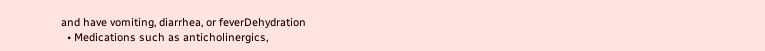and have vomiting, diarrhea, or feverDehydration
  • Medications such as anticholinergics,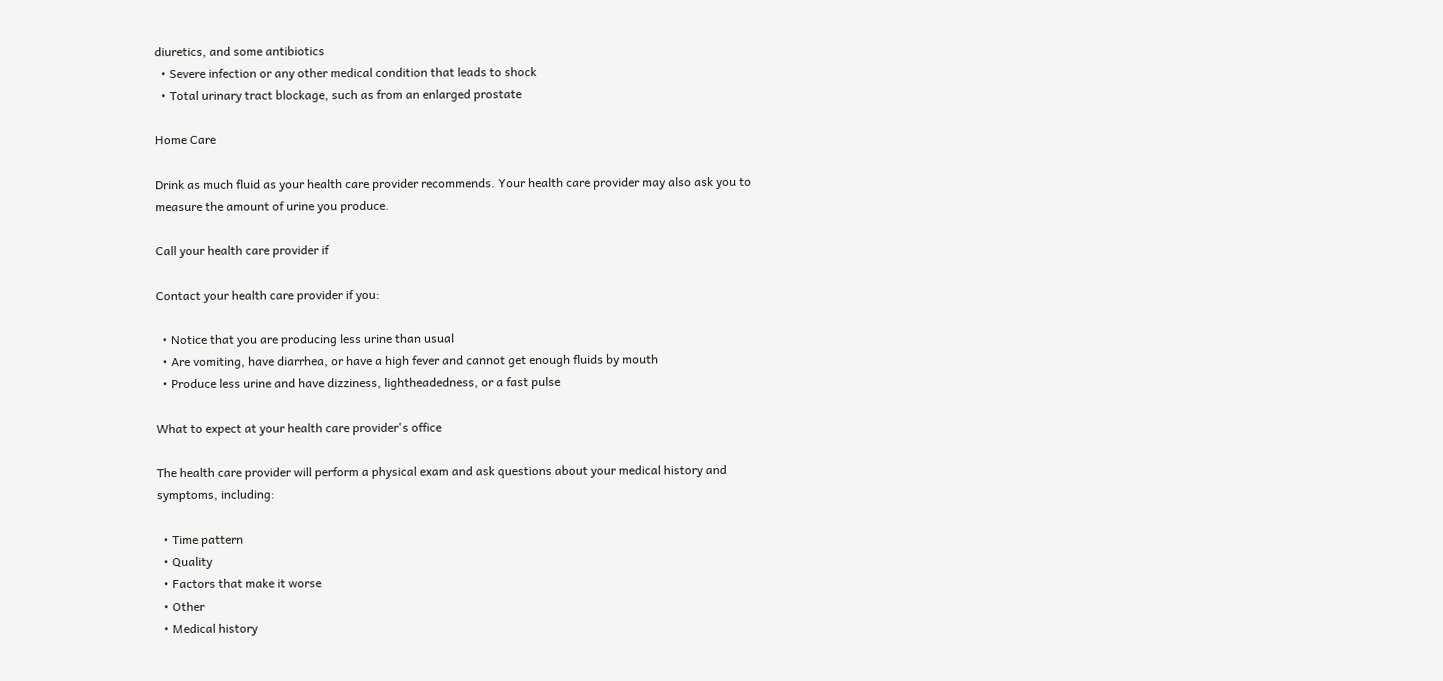diuretics, and some antibiotics
  • Severe infection or any other medical condition that leads to shock
  • Total urinary tract blockage, such as from an enlarged prostate

Home Care

Drink as much fluid as your health care provider recommends. Your health care provider may also ask you to measure the amount of urine you produce.

Call your health care provider if

Contact your health care provider if you:

  • Notice that you are producing less urine than usual
  • Are vomiting, have diarrhea, or have a high fever and cannot get enough fluids by mouth
  • Produce less urine and have dizziness, lightheadedness, or a fast pulse

What to expect at your health care provider's office

The health care provider will perform a physical exam and ask questions about your medical history and symptoms, including:

  • Time pattern
  • Quality
  • Factors that make it worse
  • Other
  • Medical history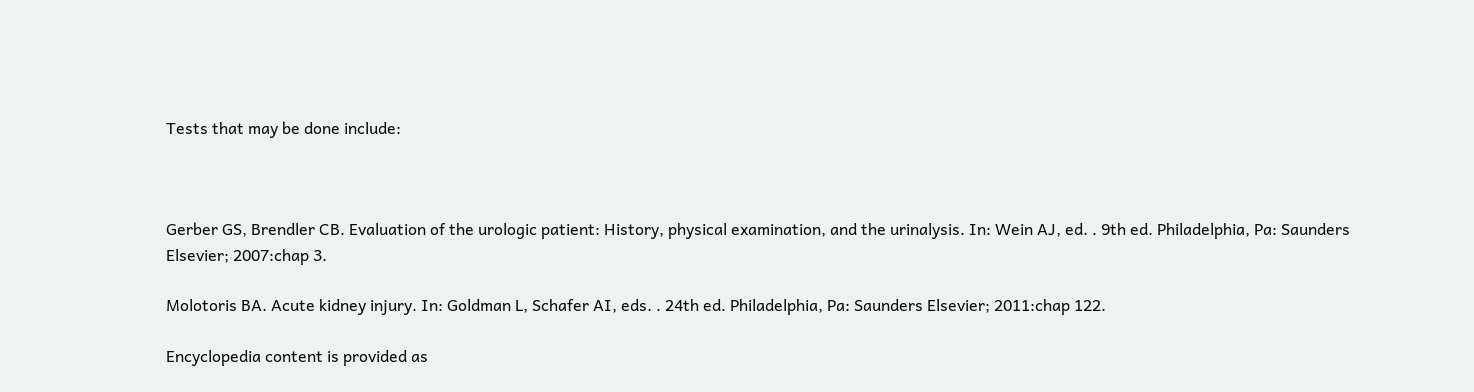Tests that may be done include:



Gerber GS, Brendler CB. Evaluation of the urologic patient: History, physical examination, and the urinalysis. In: Wein AJ, ed. . 9th ed. Philadelphia, Pa: Saunders Elsevier; 2007:chap 3.

Molotoris BA. Acute kidney injury. In: Goldman L, Schafer AI, eds. . 24th ed. Philadelphia, Pa: Saunders Elsevier; 2011:chap 122.

Encyclopedia content is provided as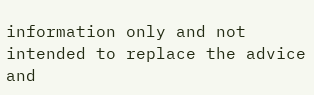information only and not intended to replace the advice and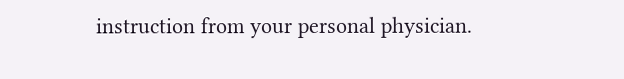instruction from your personal physician.